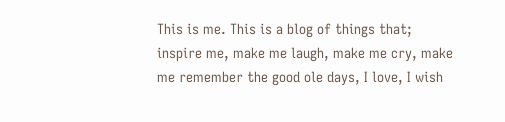This is me. This is a blog of things that; inspire me, make me laugh, make me cry, make me remember the good ole days, I love, I wish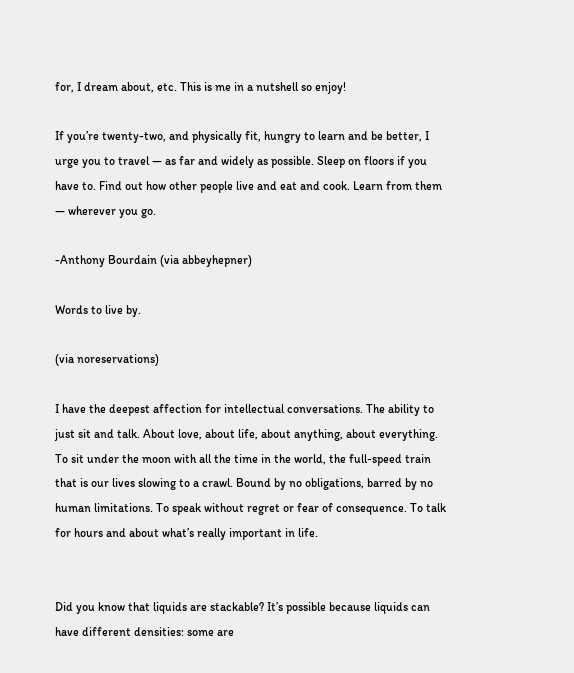for, I dream about, etc. This is me in a nutshell so enjoy!

If you’re twenty-two, and physically fit, hungry to learn and be better, I urge you to travel — as far and widely as possible. Sleep on floors if you have to. Find out how other people live and eat and cook. Learn from them — wherever you go.

-Anthony Bourdain (via abbeyhepner)

Words to live by.

(via noreservations)

I have the deepest affection for intellectual conversations. The ability to just sit and talk. About love, about life, about anything, about everything. To sit under the moon with all the time in the world, the full-speed train that is our lives slowing to a crawl. Bound by no obligations, barred by no human limitations. To speak without regret or fear of consequence. To talk for hours and about what’s really important in life.


Did you know that liquids are stackable? It’s possible because liquids can have different densities: some are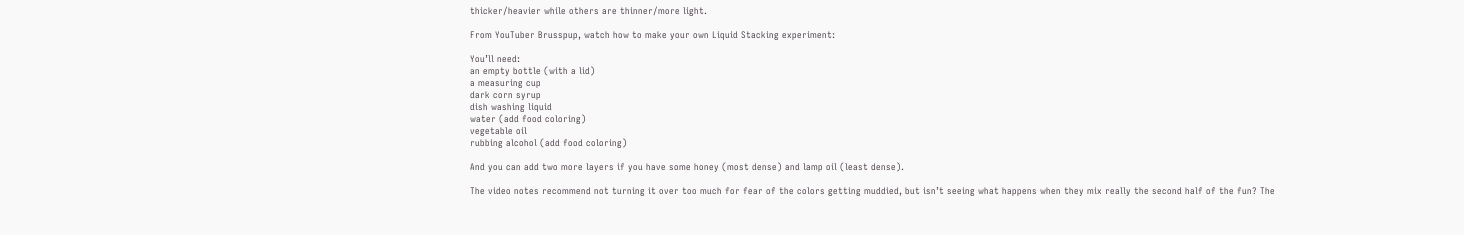thicker/heavier while others are thinner/more light.

From YouTuber Brusspup, watch how to make your own Liquid Stacking experiment:

You’ll need:
an empty bottle (with a lid)
a measuring cup
dark corn syrup
dish washing liquid
water (add food coloring)
vegetable oil
rubbing alcohol (add food coloring)

And you can add two more layers if you have some honey (most dense) and lamp oil (least dense).

The video notes recommend not turning it over too much for fear of the colors getting muddied, but isn’t seeing what happens when they mix really the second half of the fun? The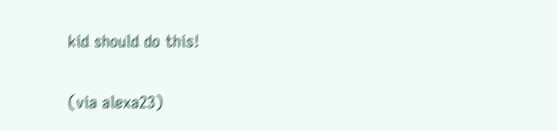kid should do this!


(via alexa23)